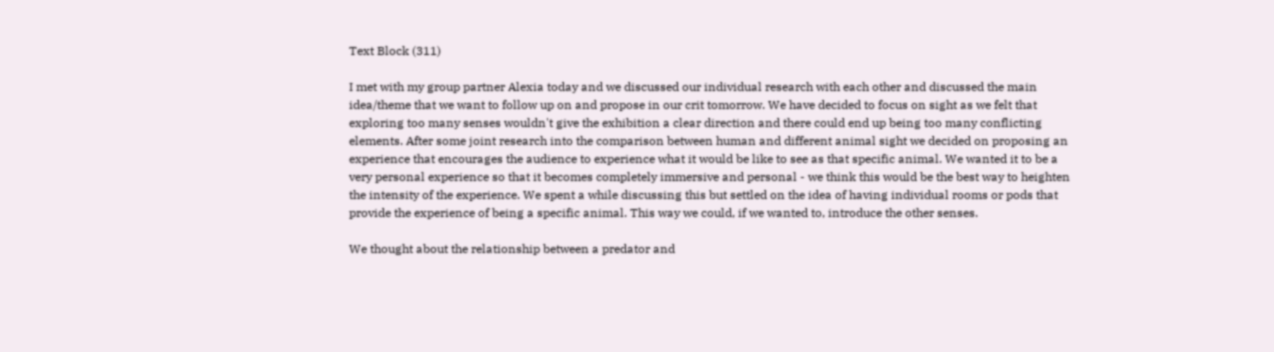Text Block (311)

I met with my group partner Alexia today and we discussed our individual research with each other and discussed the main idea/theme that we want to follow up on and propose in our crit tomorrow. We have decided to focus on sight as we felt that exploring too many senses wouldn't give the exhibition a clear direction and there could end up being too many conflicting elements. After some joint research into the comparison between human and different animal sight we decided on proposing an experience that encourages the audience to experience what it would be like to see as that specific animal. We wanted it to be a very personal experience so that it becomes completely immersive and personal - we think this would be the best way to heighten the intensity of the experience. We spent a while discussing this but settled on the idea of having individual rooms or pods that provide the experience of being a specific animal. This way we could, if we wanted to, introduce the other senses.

We thought about the relationship between a predator and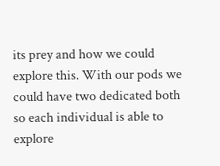its prey and how we could explore this. With our pods we could have two dedicated both so each individual is able to explore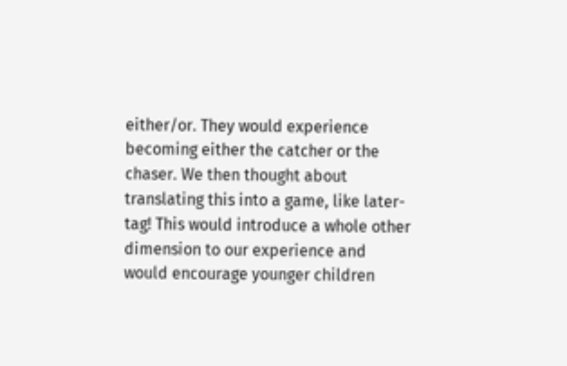either/or. They would experience becoming either the catcher or the chaser. We then thought about translating this into a game, like later-tag! This would introduce a whole other dimension to our experience and would encourage younger children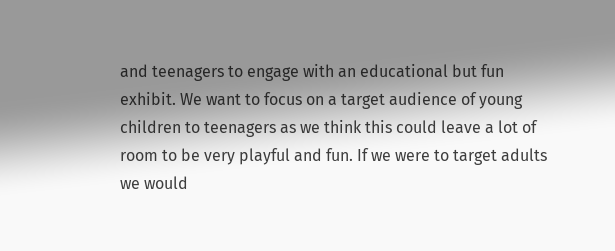and teenagers to engage with an educational but fun exhibit. We want to focus on a target audience of young children to teenagers as we think this could leave a lot of room to be very playful and fun. If we were to target adults we would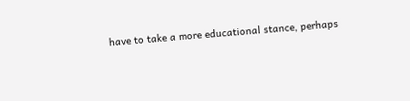have to take a more educational stance, perhaps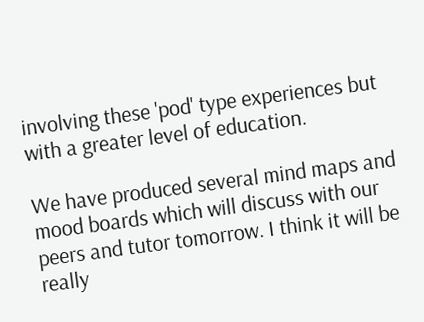involving these 'pod' type experiences but with a greater level of education.

We have produced several mind maps and mood boards which will discuss with our peers and tutor tomorrow. I think it will be really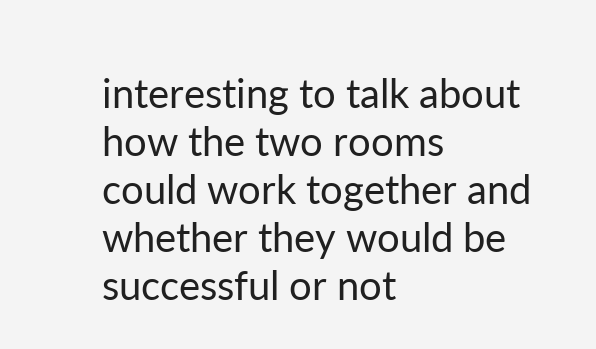interesting to talk about how the two rooms could work together and whether they would be successful or not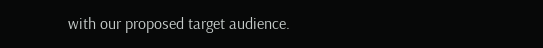with our proposed target audience.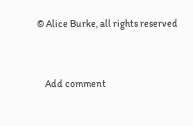© Alice Burke, all rights reserved


    Add comment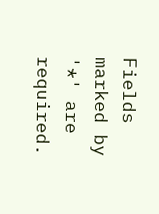Fields marked by '*' are required.